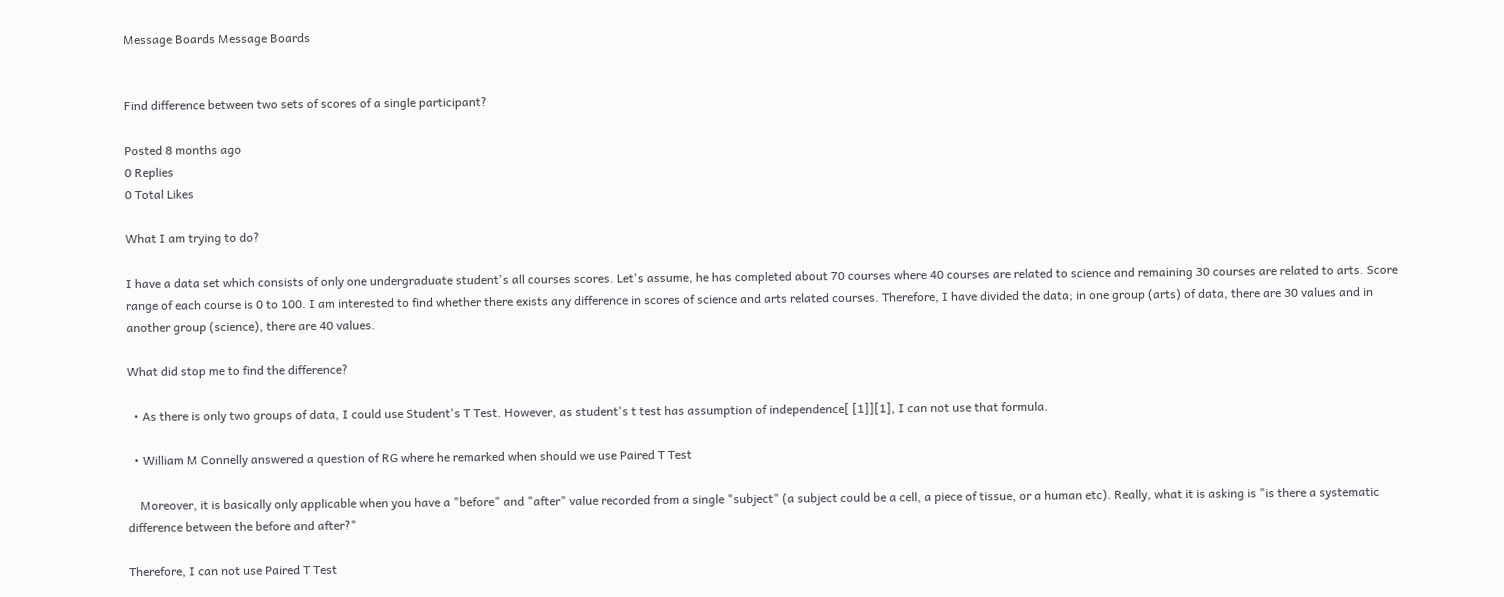Message Boards Message Boards


Find difference between two sets of scores of a single participant?

Posted 8 months ago
0 Replies
0 Total Likes

What I am trying to do?

I have a data set which consists of only one undergraduate student's all courses scores. Let's assume, he has completed about 70 courses where 40 courses are related to science and remaining 30 courses are related to arts. Score range of each course is 0 to 100. I am interested to find whether there exists any difference in scores of science and arts related courses. Therefore, I have divided the data; in one group (arts) of data, there are 30 values and in another group (science), there are 40 values.

What did stop me to find the difference?

  • As there is only two groups of data, I could use Student's T Test. However, as student's t test has assumption of independence[ [1]][1], I can not use that formula.

  • William M Connelly answered a question of RG where he remarked when should we use Paired T Test

    Moreover, it is basically only applicable when you have a "before" and "after" value recorded from a single "subject" (a subject could be a cell, a piece of tissue, or a human etc). Really, what it is asking is "is there a systematic difference between the before and after?"

Therefore, I can not use Paired T Test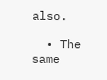also.

  • The same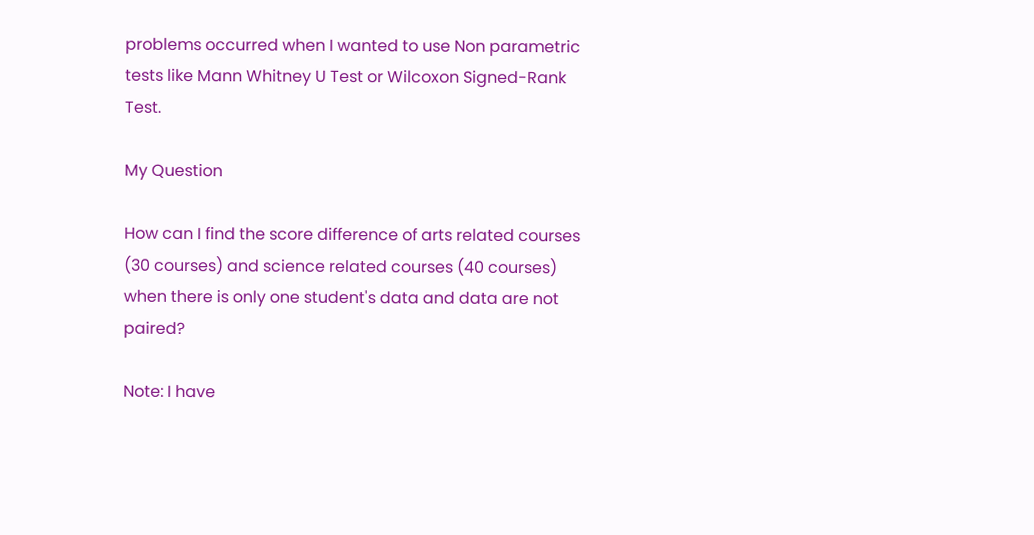problems occurred when I wanted to use Non parametric tests like Mann Whitney U Test or Wilcoxon Signed-Rank Test.

My Question

How can I find the score difference of arts related courses (30 courses) and science related courses (40 courses) when there is only one student's data and data are not paired?

Note: I have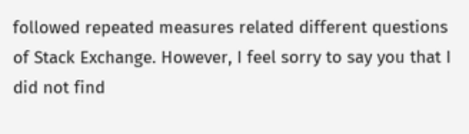followed repeated measures related different questions of Stack Exchange. However, I feel sorry to say you that I did not find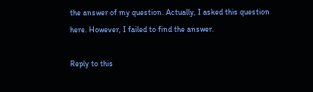the answer of my question. Actually, I asked this question here. However, I failed to find the answer.

Reply to this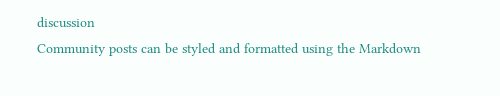discussion
Community posts can be styled and formatted using the Markdown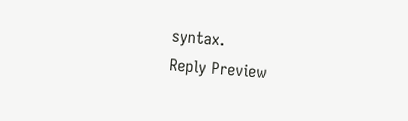syntax.
Reply Preview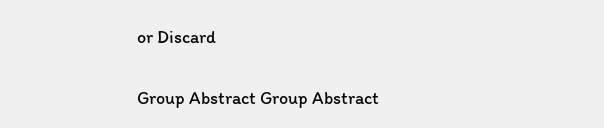or Discard

Group Abstract Group Abstract